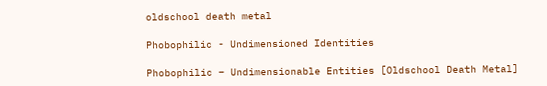oldschool death metal

Phobophilic - Undimensioned Identities

Phobophilic – Undimensionable Entities [Oldschool Death Metal]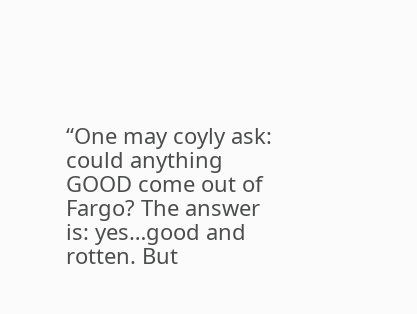“One may coyly ask: could anything GOOD come out of Fargo? The answer is: yes…good and rotten. But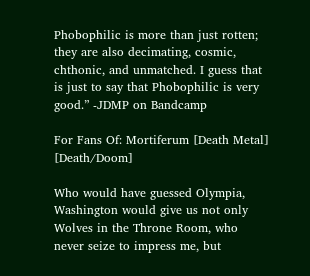Phobophilic is more than just rotten; they are also decimating, cosmic, chthonic, and unmatched. I guess that is just to say that Phobophilic is very good.” -JDMP on Bandcamp

For Fans Of: Mortiferum [Death Metal] [Death/Doom]

Who would have guessed Olympia, Washington would give us not only Wolves in the Throne Room, who never seize to impress me, but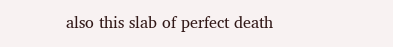also this slab of perfect death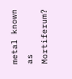metal known as Mortiferum?